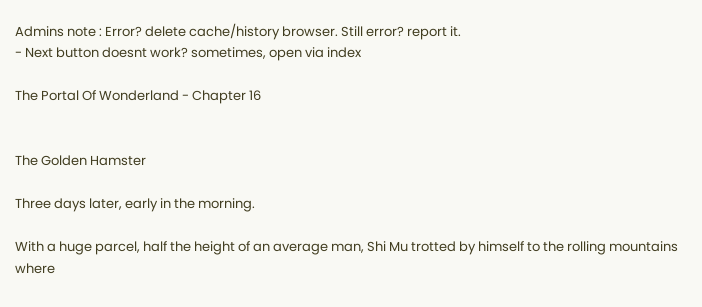Admins note : Error? delete cache/history browser. Still error? report it.
- Next button doesnt work? sometimes, open via index

The Portal Of Wonderland - Chapter 16


The Golden Hamster

Three days later, early in the morning.

With a huge parcel, half the height of an average man, Shi Mu trotted by himself to the rolling mountains where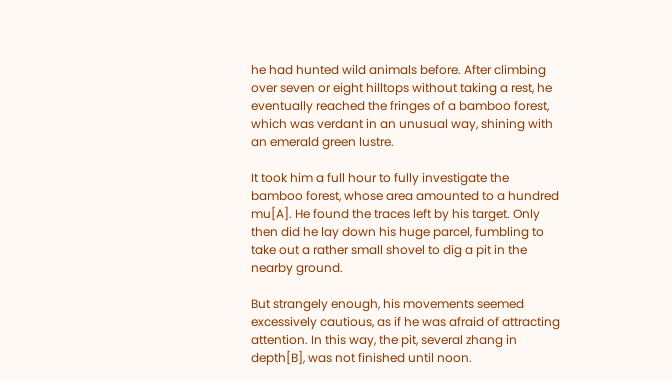he had hunted wild animals before. After climbing over seven or eight hilltops without taking a rest, he eventually reached the fringes of a bamboo forest, which was verdant in an unusual way, shining with an emerald green lustre.

It took him a full hour to fully investigate the bamboo forest, whose area amounted to a hundred mu[A]. He found the traces left by his target. Only then did he lay down his huge parcel, fumbling to take out a rather small shovel to dig a pit in the nearby ground.

But strangely enough, his movements seemed excessively cautious, as if he was afraid of attracting attention. In this way, the pit, several zhang in depth[B], was not finished until noon.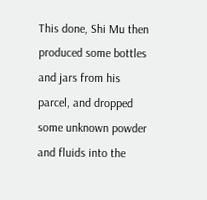This done, Shi Mu then produced some bottles and jars from his parcel, and dropped some unknown powder and fluids into the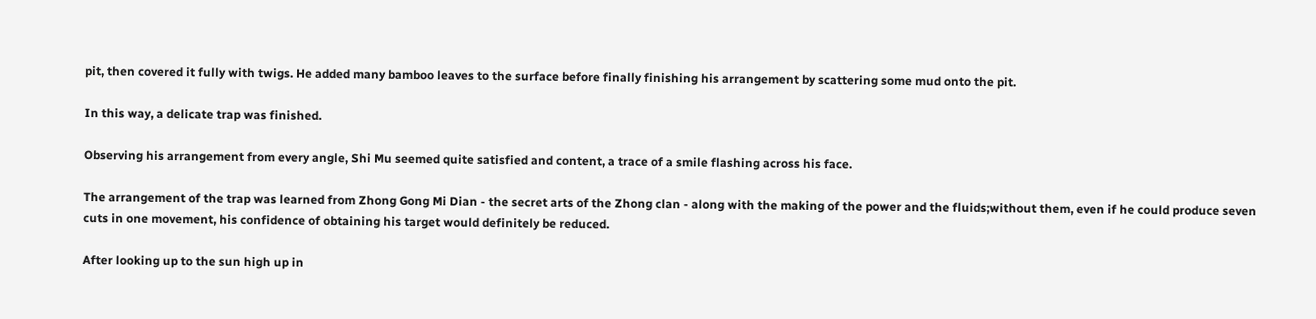pit, then covered it fully with twigs. He added many bamboo leaves to the surface before finally finishing his arrangement by scattering some mud onto the pit.

In this way, a delicate trap was finished.

Observing his arrangement from every angle, Shi Mu seemed quite satisfied and content, a trace of a smile flashing across his face.

The arrangement of the trap was learned from Zhong Gong Mi Dian - the secret arts of the Zhong clan - along with the making of the power and the fluids;without them, even if he could produce seven cuts in one movement, his confidence of obtaining his target would definitely be reduced.

After looking up to the sun high up in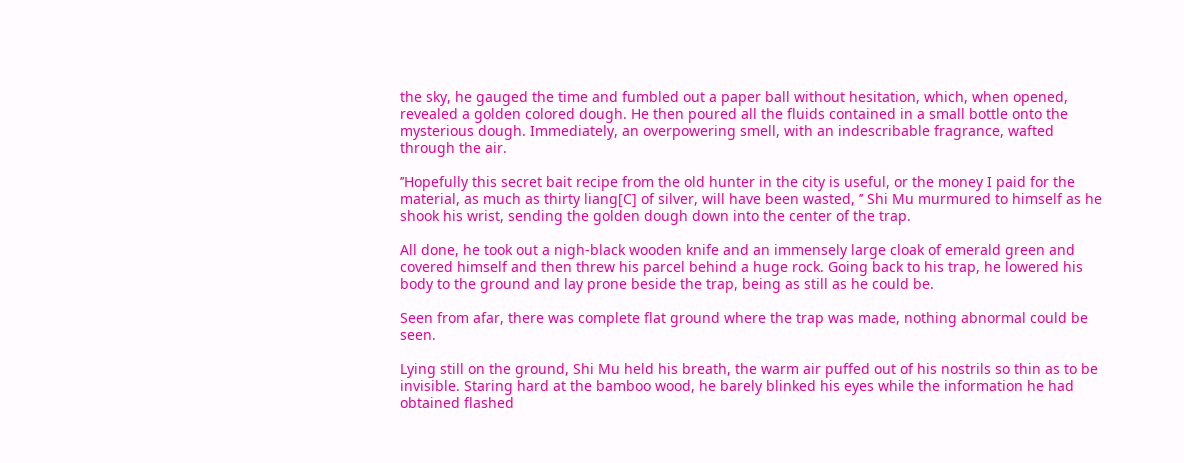the sky, he gauged the time and fumbled out a paper ball without hesitation, which, when opened, revealed a golden colored dough. He then poured all the fluids contained in a small bottle onto the mysterious dough. Immediately, an overpowering smell, with an indescribable fragrance, wafted through the air.

’’Hopefully this secret bait recipe from the old hunter in the city is useful, or the money I paid for the material, as much as thirty liang[C] of silver, will have been wasted, ’’ Shi Mu murmured to himself as he shook his wrist, sending the golden dough down into the center of the trap.

All done, he took out a nigh-black wooden knife and an immensely large cloak of emerald green and covered himself and then threw his parcel behind a huge rock. Going back to his trap, he lowered his body to the ground and lay prone beside the trap, being as still as he could be.

Seen from afar, there was complete flat ground where the trap was made, nothing abnormal could be seen.

Lying still on the ground, Shi Mu held his breath, the warm air puffed out of his nostrils so thin as to be invisible. Staring hard at the bamboo wood, he barely blinked his eyes while the information he had obtained flashed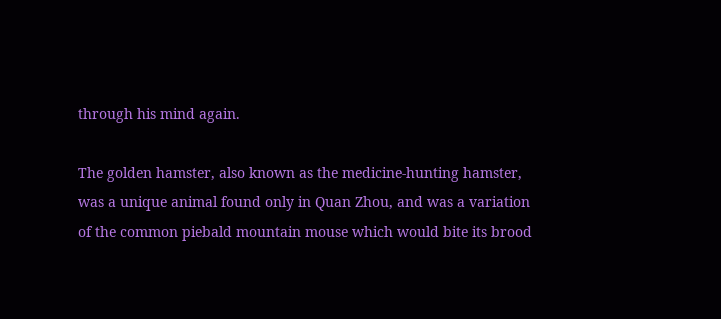through his mind again.

The golden hamster, also known as the medicine-hunting hamster, was a unique animal found only in Quan Zhou, and was a variation of the common piebald mountain mouse which would bite its brood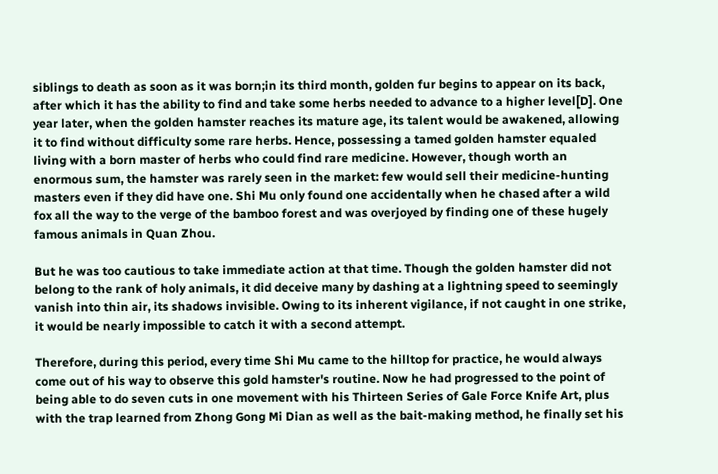siblings to death as soon as it was born;in its third month, golden fur begins to appear on its back, after which it has the ability to find and take some herbs needed to advance to a higher level[D]. One year later, when the golden hamster reaches its mature age, its talent would be awakened, allowing it to find without difficulty some rare herbs. Hence, possessing a tamed golden hamster equaled living with a born master of herbs who could find rare medicine. However, though worth an enormous sum, the hamster was rarely seen in the market: few would sell their medicine-hunting masters even if they did have one. Shi Mu only found one accidentally when he chased after a wild fox all the way to the verge of the bamboo forest and was overjoyed by finding one of these hugely famous animals in Quan Zhou.

But he was too cautious to take immediate action at that time. Though the golden hamster did not belong to the rank of holy animals, it did deceive many by dashing at a lightning speed to seemingly vanish into thin air, its shadows invisible. Owing to its inherent vigilance, if not caught in one strike, it would be nearly impossible to catch it with a second attempt.

Therefore, during this period, every time Shi Mu came to the hilltop for practice, he would always come out of his way to observe this gold hamster's routine. Now he had progressed to the point of being able to do seven cuts in one movement with his Thirteen Series of Gale Force Knife Art, plus with the trap learned from Zhong Gong Mi Dian as well as the bait-making method, he finally set his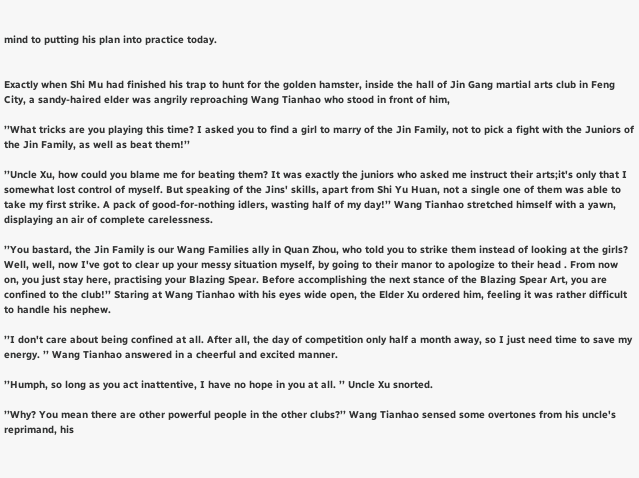mind to putting his plan into practice today.


Exactly when Shi Mu had finished his trap to hunt for the golden hamster, inside the hall of Jin Gang martial arts club in Feng City, a sandy-haired elder was angrily reproaching Wang Tianhao who stood in front of him,

’’What tricks are you playing this time? I asked you to find a girl to marry of the Jin Family, not to pick a fight with the Juniors of the Jin Family, as well as beat them!’’

’’Uncle Xu, how could you blame me for beating them? It was exactly the juniors who asked me instruct their arts;it's only that I somewhat lost control of myself. But speaking of the Jins' skills, apart from Shi Yu Huan, not a single one of them was able to take my first strike. A pack of good-for-nothing idlers, wasting half of my day!’’ Wang Tianhao stretched himself with a yawn, displaying an air of complete carelessness.

’’You bastard, the Jin Family is our Wang Families ally in Quan Zhou, who told you to strike them instead of looking at the girls? Well, well, now I've got to clear up your messy situation myself, by going to their manor to apologize to their head . From now on, you just stay here, practising your Blazing Spear. Before accomplishing the next stance of the Blazing Spear Art, you are confined to the club!’’ Staring at Wang Tianhao with his eyes wide open, the Elder Xu ordered him, feeling it was rather difficult to handle his nephew.

’’I don't care about being confined at all. After all, the day of competition only half a month away, so I just need time to save my energy. ’’ Wang Tianhao answered in a cheerful and excited manner.

’’Humph, so long as you act inattentive, I have no hope in you at all. ’’ Uncle Xu snorted.

’’Why? You mean there are other powerful people in the other clubs?’’ Wang Tianhao sensed some overtones from his uncle's reprimand, his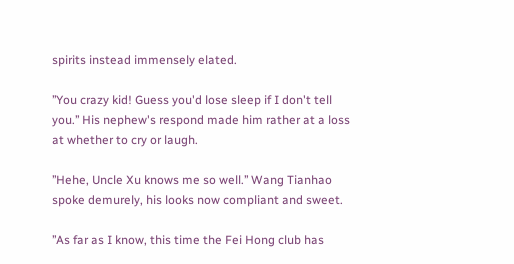spirits instead immensely elated.

’’You crazy kid! Guess you'd lose sleep if I don't tell you.’’ His nephew's respond made him rather at a loss at whether to cry or laugh.

’’Hehe, Uncle Xu knows me so well.’’ Wang Tianhao spoke demurely, his looks now compliant and sweet.

’’As far as I know, this time the Fei Hong club has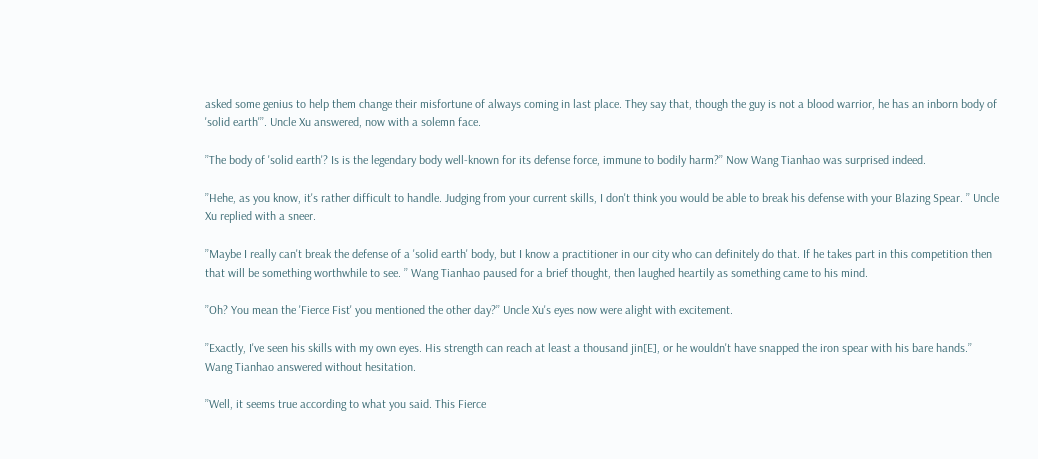asked some genius to help them change their misfortune of always coming in last place. They say that, though the guy is not a blood warrior, he has an inborn body of 'solid earth'’’. Uncle Xu answered, now with a solemn face.

’’The body of 'solid earth'? Is is the legendary body well-known for its defense force, immune to bodily harm?’’ Now Wang Tianhao was surprised indeed.

’’Hehe, as you know, it's rather difficult to handle. Judging from your current skills, I don't think you would be able to break his defense with your Blazing Spear. ’’ Uncle Xu replied with a sneer.

’’Maybe I really can't break the defense of a 'solid earth' body, but I know a practitioner in our city who can definitely do that. If he takes part in this competition then that will be something worthwhile to see. ’’ Wang Tianhao paused for a brief thought, then laughed heartily as something came to his mind.

’’Oh? You mean the 'Fierce Fist' you mentioned the other day?’’ Uncle Xu's eyes now were alight with excitement.

’’Exactly, I've seen his skills with my own eyes. His strength can reach at least a thousand jin[E], or he wouldn't have snapped the iron spear with his bare hands.’’ Wang Tianhao answered without hesitation.

’’Well, it seems true according to what you said. This Fierce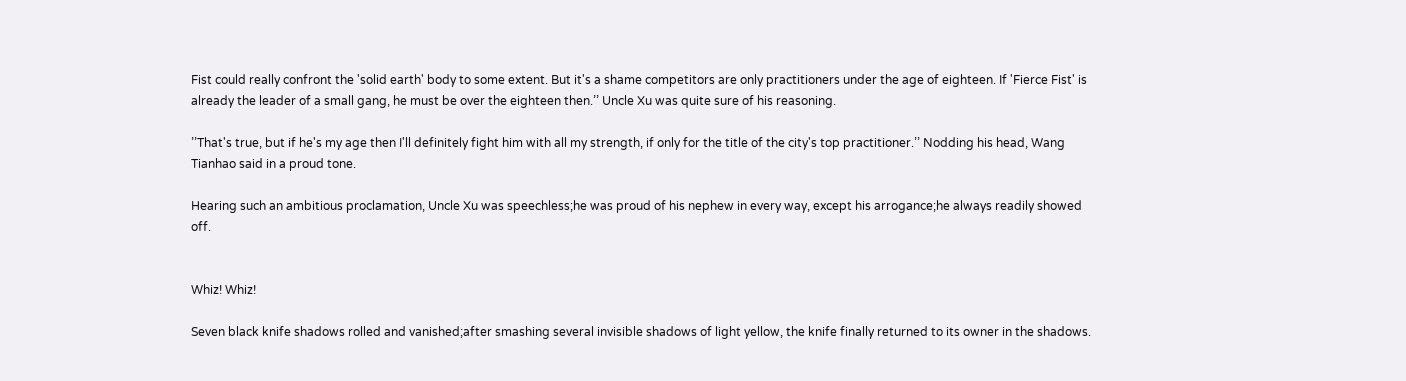Fist could really confront the 'solid earth' body to some extent. But it's a shame competitors are only practitioners under the age of eighteen. If 'Fierce Fist' is already the leader of a small gang, he must be over the eighteen then.’’ Uncle Xu was quite sure of his reasoning.

’’That's true, but if he's my age then I'll definitely fight him with all my strength, if only for the title of the city's top practitioner.’’ Nodding his head, Wang Tianhao said in a proud tone.

Hearing such an ambitious proclamation, Uncle Xu was speechless;he was proud of his nephew in every way, except his arrogance;he always readily showed off.


Whiz! Whiz!

Seven black knife shadows rolled and vanished;after smashing several invisible shadows of light yellow, the knife finally returned to its owner in the shadows.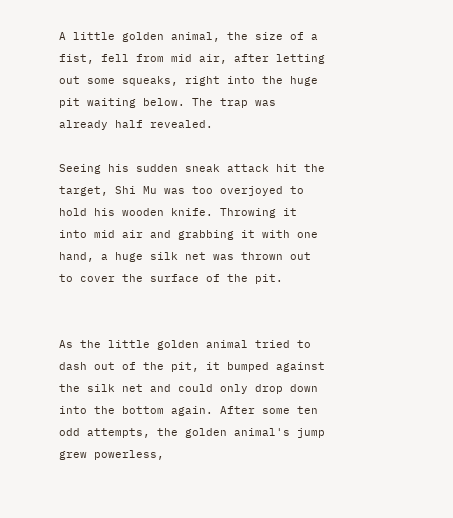A little golden animal, the size of a fist, fell from mid air, after letting out some squeaks, right into the huge pit waiting below. The trap was already half revealed.

Seeing his sudden sneak attack hit the target, Shi Mu was too overjoyed to hold his wooden knife. Throwing it into mid air and grabbing it with one hand, a huge silk net was thrown out to cover the surface of the pit.


As the little golden animal tried to dash out of the pit, it bumped against the silk net and could only drop down into the bottom again. After some ten odd attempts, the golden animal's jump grew powerless,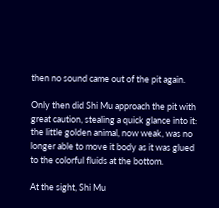then no sound came out of the pit again.

Only then did Shi Mu approach the pit with great caution, stealing a quick glance into it: the little golden animal, now weak, was no longer able to move it body as it was glued to the colorful fluids at the bottom.

At the sight, Shi Mu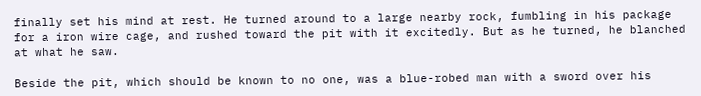finally set his mind at rest. He turned around to a large nearby rock, fumbling in his package for a iron wire cage, and rushed toward the pit with it excitedly. But as he turned, he blanched at what he saw.

Beside the pit, which should be known to no one, was a blue-robed man with a sword over his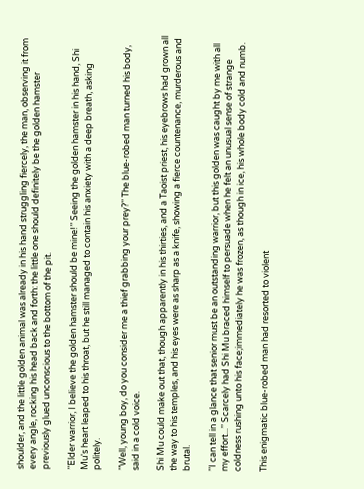shoulder, and the little golden animal was already in his hand struggling fiercely, the man, observing it from every angle, rocking his head back and forth: the little one should definitely be the golden hamster previously glued unconscious to the bottom of the pit.

’’Elder warrior, I believe the golden hamster should be mine!’’ Seeing the golden hamster in his hand, Shi Mu's heart leaped to his throat, but he still managed to contain his anxiety with a deep breath, asking politely.

’’Well, young boy, do you consider me a thief grabbing your prey?’’ The blue-robed man turned his body, said in a cold voice.

Shi Mu could make out that, though apparently in his thirties, and a Taoist priest, his eyebrows had grown all the way to his temples, and his eyes were as sharp as a knife, showing a fierce countenance, murderous and brutal.

’’I can tell in a glance that senior must be an outstanding warrior, but this golden was caught by me with all my effort...’’ Scarcely had Shi Mu braced himself to persuade when he felt an unusual sense of strange coldness rushing unto his face;immediately he was frozen, as though in ice, his whole body cold and numb.

This enigmatic blue-robed man had resorted to violent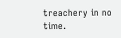treachery in no time.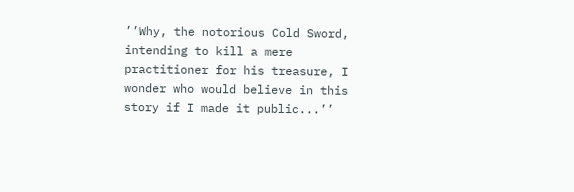’’Why, the notorious Cold Sword, intending to kill a mere practitioner for his treasure, I wonder who would believe in this story if I made it public...’’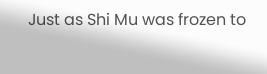Just as Shi Mu was frozen to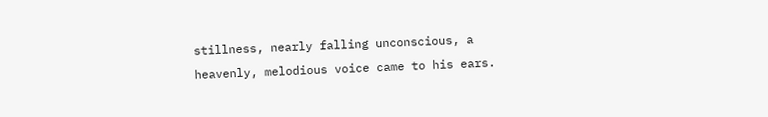stillness, nearly falling unconscious, a heavenly, melodious voice came to his ears.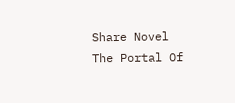Share Novel The Portal Of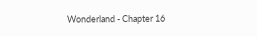Wonderland - Chapter 16